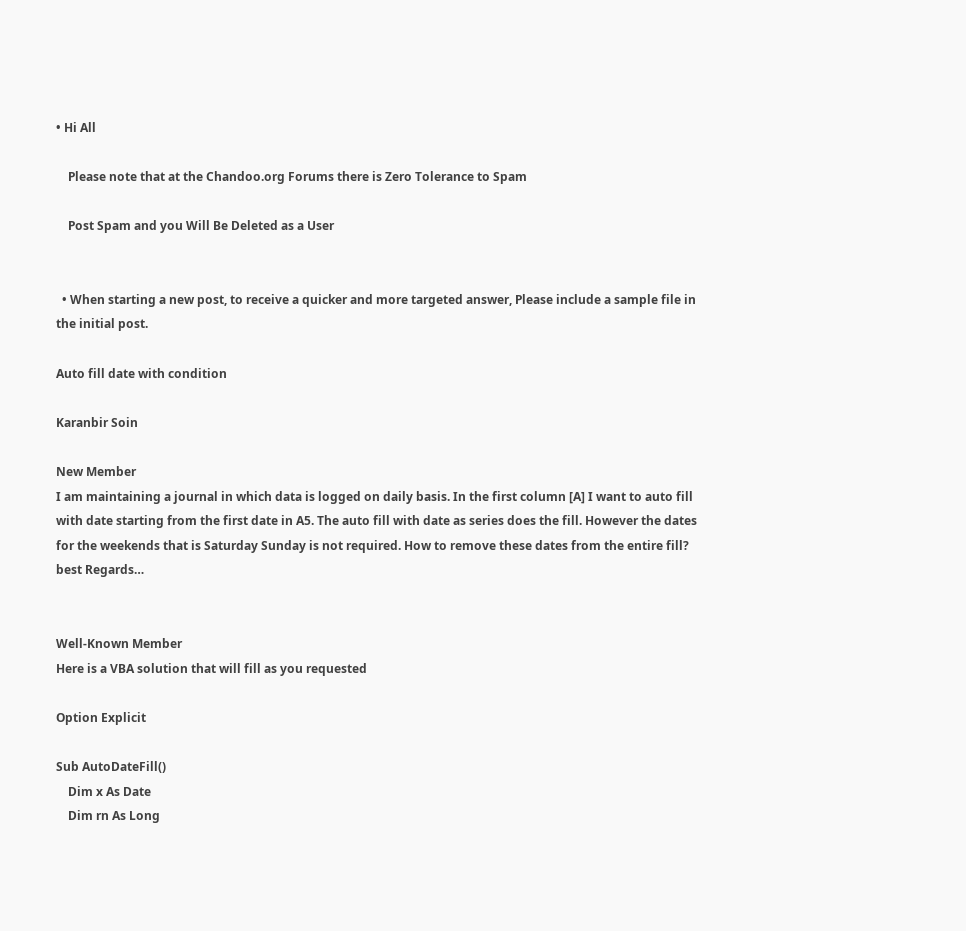• Hi All

    Please note that at the Chandoo.org Forums there is Zero Tolerance to Spam

    Post Spam and you Will Be Deleted as a User


  • When starting a new post, to receive a quicker and more targeted answer, Please include a sample file in the initial post.

Auto fill date with condition

Karanbir Soin

New Member
I am maintaining a journal in which data is logged on daily basis. In the first column [A] I want to auto fill with date starting from the first date in A5. The auto fill with date as series does the fill. However the dates for the weekends that is Saturday Sunday is not required. How to remove these dates from the entire fill?
best Regards…


Well-Known Member
Here is a VBA solution that will fill as you requested

Option Explicit

Sub AutoDateFill()
    Dim x As Date
    Dim rn As Long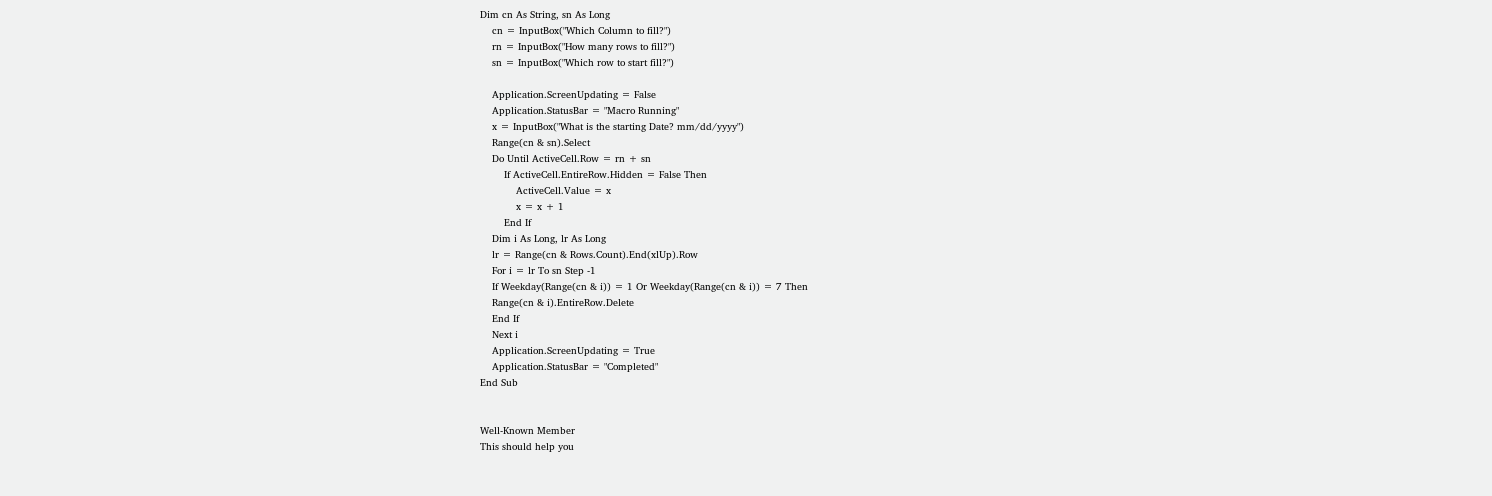Dim cn As String, sn As Long
    cn = InputBox("Which Column to fill?")
    rn = InputBox("How many rows to fill?")
    sn = InputBox("Which row to start fill?")

    Application.ScreenUpdating = False
    Application.StatusBar = "Macro Running"
    x = InputBox("What is the starting Date? mm/dd/yyyy")
    Range(cn & sn).Select
    Do Until ActiveCell.Row = rn + sn
        If ActiveCell.EntireRow.Hidden = False Then
            ActiveCell.Value = x
            x = x + 1
        End If
    Dim i As Long, lr As Long
    lr = Range(cn & Rows.Count).End(xlUp).Row
    For i = lr To sn Step -1
    If Weekday(Range(cn & i)) = 1 Or Weekday(Range(cn & i)) = 7 Then
    Range(cn & i).EntireRow.Delete
    End If
    Next i
    Application.ScreenUpdating = True
    Application.StatusBar = "Completed"
End Sub


Well-Known Member
This should help you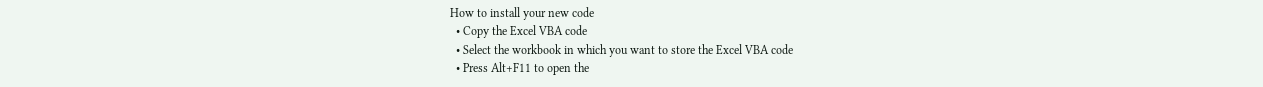How to install your new code
  • Copy the Excel VBA code
  • Select the workbook in which you want to store the Excel VBA code
  • Press Alt+F11 to open the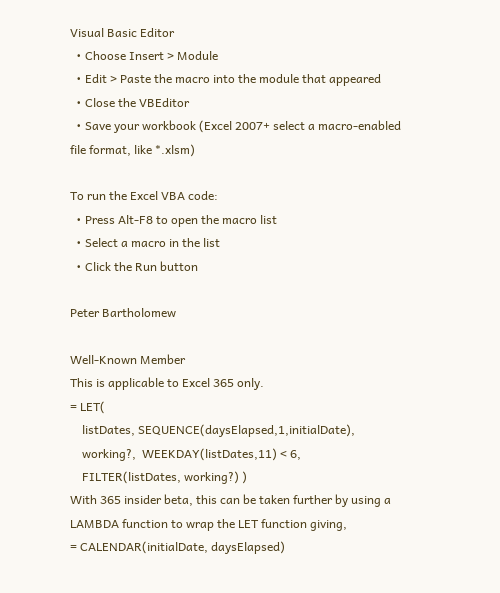Visual Basic Editor
  • Choose Insert > Module
  • Edit > Paste the macro into the module that appeared
  • Close the VBEditor
  • Save your workbook (Excel 2007+ select a macro-enabled file format, like *.xlsm)

To run the Excel VBA code:
  • Press Alt-F8 to open the macro list
  • Select a macro in the list
  • Click the Run button

Peter Bartholomew

Well-Known Member
This is applicable to Excel 365 only.
= LET(
    listDates, SEQUENCE(daysElapsed,1,initialDate),
    working?,  WEEKDAY(listDates,11) < 6,
    FILTER(listDates, working?) )
With 365 insider beta, this can be taken further by using a LAMBDA function to wrap the LET function giving,
= CALENDAR(initialDate, daysElapsed)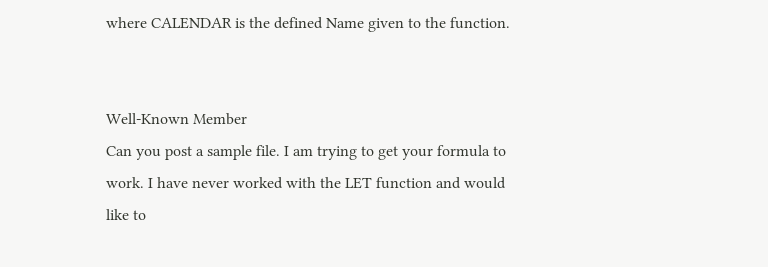where CALENDAR is the defined Name given to the function.


Well-Known Member
Can you post a sample file. I am trying to get your formula to work. I have never worked with the LET function and would like to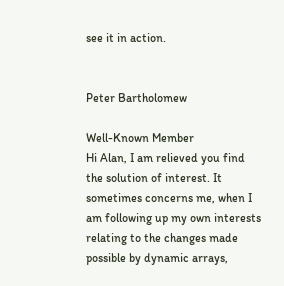see it in action.


Peter Bartholomew

Well-Known Member
Hi Alan, I am relieved you find the solution of interest. It sometimes concerns me, when I am following up my own interests relating to the changes made possible by dynamic arrays,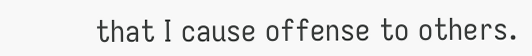that I cause offense to others.